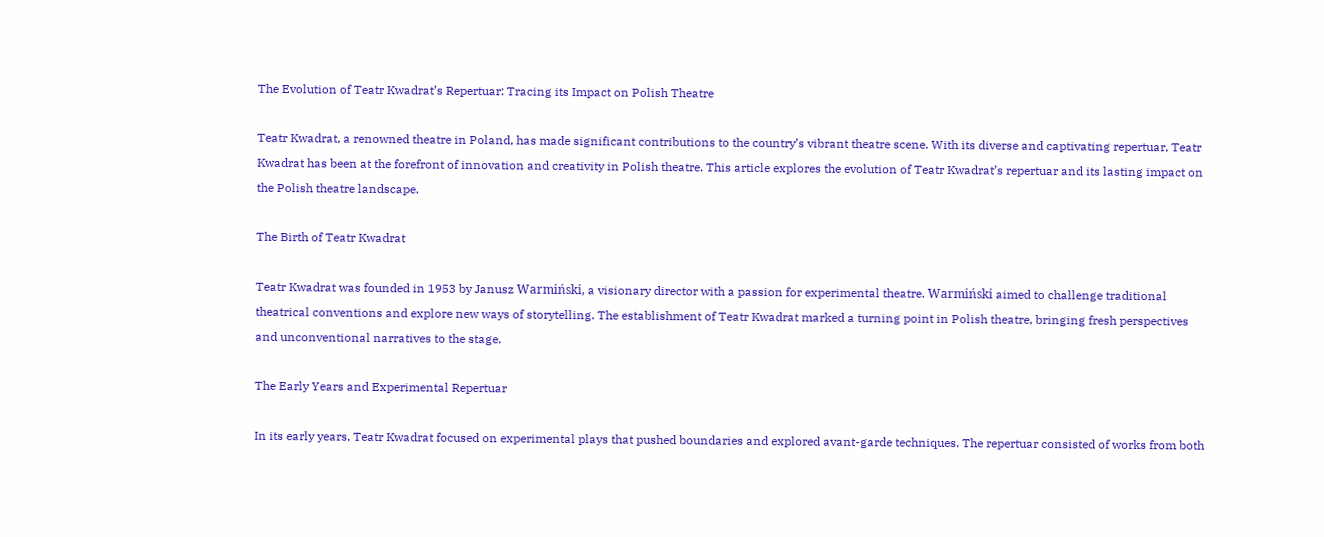The Evolution of Teatr Kwadrat’s Repertuar: Tracing its Impact on Polish Theatre

Teatr Kwadrat, a renowned theatre in Poland, has made significant contributions to the country’s vibrant theatre scene. With its diverse and captivating repertuar, Teatr Kwadrat has been at the forefront of innovation and creativity in Polish theatre. This article explores the evolution of Teatr Kwadrat’s repertuar and its lasting impact on the Polish theatre landscape.

The Birth of Teatr Kwadrat

Teatr Kwadrat was founded in 1953 by Janusz Warmiński, a visionary director with a passion for experimental theatre. Warmiński aimed to challenge traditional theatrical conventions and explore new ways of storytelling. The establishment of Teatr Kwadrat marked a turning point in Polish theatre, bringing fresh perspectives and unconventional narratives to the stage.

The Early Years and Experimental Repertuar

In its early years, Teatr Kwadrat focused on experimental plays that pushed boundaries and explored avant-garde techniques. The repertuar consisted of works from both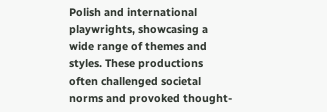Polish and international playwrights, showcasing a wide range of themes and styles. These productions often challenged societal norms and provoked thought-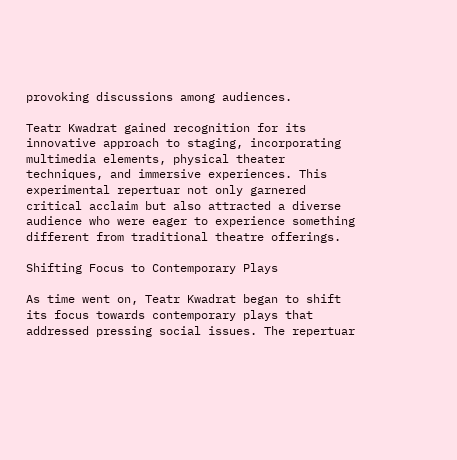provoking discussions among audiences.

Teatr Kwadrat gained recognition for its innovative approach to staging, incorporating multimedia elements, physical theater techniques, and immersive experiences. This experimental repertuar not only garnered critical acclaim but also attracted a diverse audience who were eager to experience something different from traditional theatre offerings.

Shifting Focus to Contemporary Plays

As time went on, Teatr Kwadrat began to shift its focus towards contemporary plays that addressed pressing social issues. The repertuar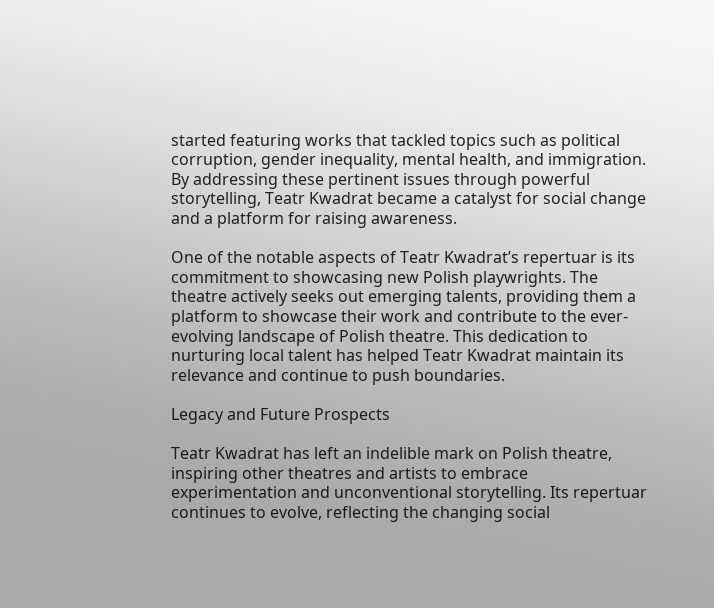started featuring works that tackled topics such as political corruption, gender inequality, mental health, and immigration. By addressing these pertinent issues through powerful storytelling, Teatr Kwadrat became a catalyst for social change and a platform for raising awareness.

One of the notable aspects of Teatr Kwadrat’s repertuar is its commitment to showcasing new Polish playwrights. The theatre actively seeks out emerging talents, providing them a platform to showcase their work and contribute to the ever-evolving landscape of Polish theatre. This dedication to nurturing local talent has helped Teatr Kwadrat maintain its relevance and continue to push boundaries.

Legacy and Future Prospects

Teatr Kwadrat has left an indelible mark on Polish theatre, inspiring other theatres and artists to embrace experimentation and unconventional storytelling. Its repertuar continues to evolve, reflecting the changing social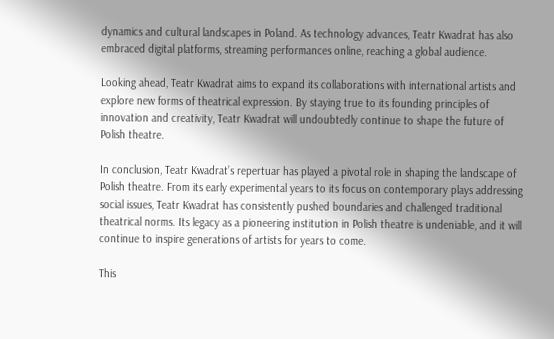dynamics and cultural landscapes in Poland. As technology advances, Teatr Kwadrat has also embraced digital platforms, streaming performances online, reaching a global audience.

Looking ahead, Teatr Kwadrat aims to expand its collaborations with international artists and explore new forms of theatrical expression. By staying true to its founding principles of innovation and creativity, Teatr Kwadrat will undoubtedly continue to shape the future of Polish theatre.

In conclusion, Teatr Kwadrat’s repertuar has played a pivotal role in shaping the landscape of Polish theatre. From its early experimental years to its focus on contemporary plays addressing social issues, Teatr Kwadrat has consistently pushed boundaries and challenged traditional theatrical norms. Its legacy as a pioneering institution in Polish theatre is undeniable, and it will continue to inspire generations of artists for years to come.

This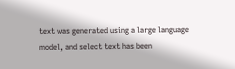text was generated using a large language model, and select text has been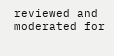reviewed and moderated for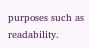purposes such as readability.